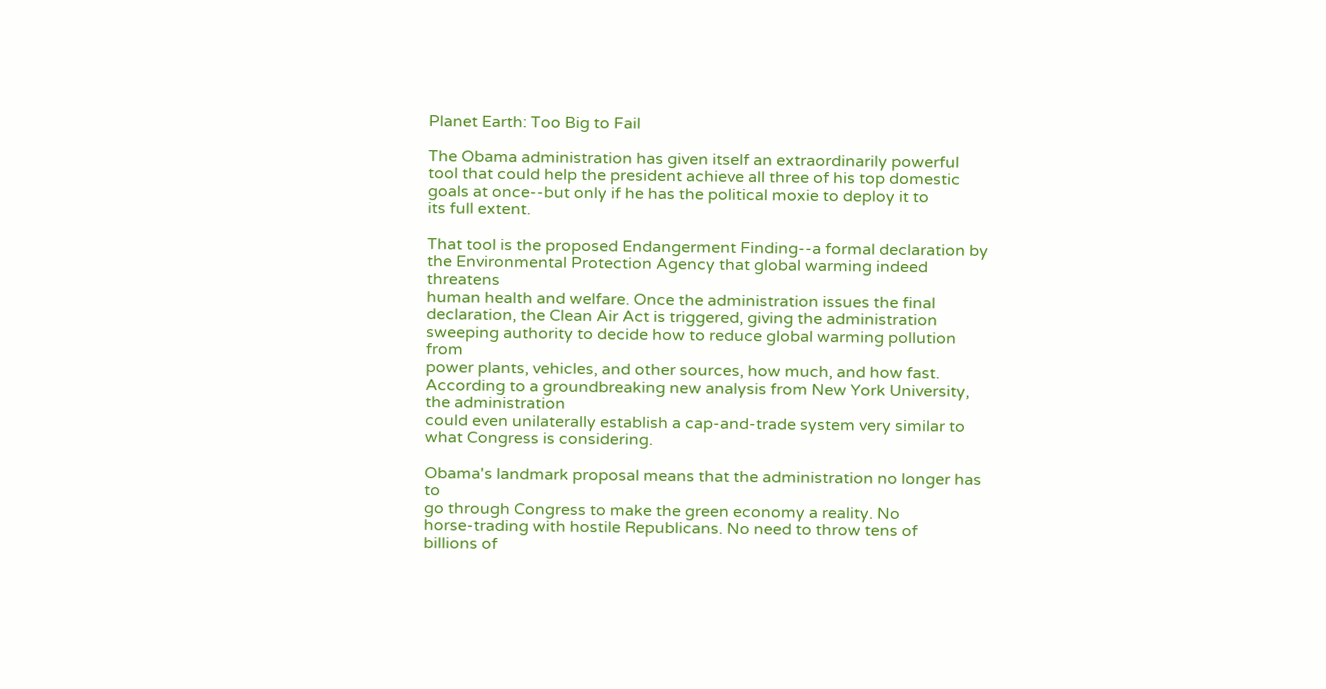Planet Earth: Too Big to Fail

The Obama administration has given itself an extraordinarily powerful
tool that could help the president achieve all three of his top domestic
goals at once--but only if he has the political moxie to deploy it to
its full extent.

That tool is the proposed Endangerment Finding--a formal declaration by
the Environmental Protection Agency that global warming indeed threatens
human health and welfare. Once the administration issues the final
declaration, the Clean Air Act is triggered, giving the administration
sweeping authority to decide how to reduce global warming pollution from
power plants, vehicles, and other sources, how much, and how fast.
According to a groundbreaking new analysis from New York University, the administration
could even unilaterally establish a cap-and-trade system very similar to
what Congress is considering.

Obama's landmark proposal means that the administration no longer has to
go through Congress to make the green economy a reality. No
horse-trading with hostile Republicans. No need to throw tens of
billions of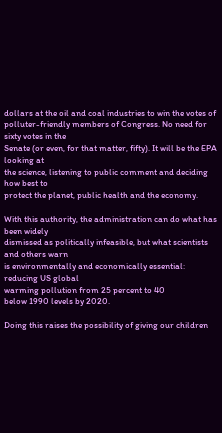dollars at the oil and coal industries to win the votes of
polluter-friendly members of Congress. No need for sixty votes in the
Senate (or even, for that matter, fifty). It will be the EPA looking at
the science, listening to public comment and deciding how best to
protect the planet, public health and the economy.

With this authority, the administration can do what has been widely
dismissed as politically infeasible, but what scientists and others warn
is environmentally and economically essential: reducing US global
warming pollution from 25 percent to 40
below 1990 levels by 2020.

Doing this raises the possibility of giving our children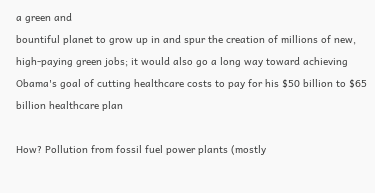a green and
bountiful planet to grow up in and spur the creation of millions of new,
high-paying green jobs; it would also go a long way toward achieving
Obama's goal of cutting healthcare costs to pay for his $50 billion to $65
billion healthcare plan

How? Pollution from fossil fuel power plants (mostly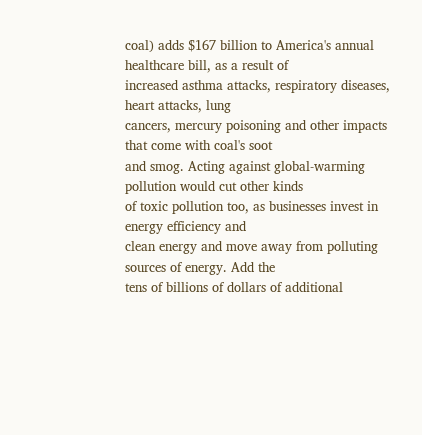coal) adds $167 billion to America's annual healthcare bill, as a result of
increased asthma attacks, respiratory diseases, heart attacks, lung
cancers, mercury poisoning and other impacts that come with coal's soot
and smog. Acting against global-warming pollution would cut other kinds
of toxic pollution too, as businesses invest in energy efficiency and
clean energy and move away from polluting sources of energy. Add the
tens of billions of dollars of additional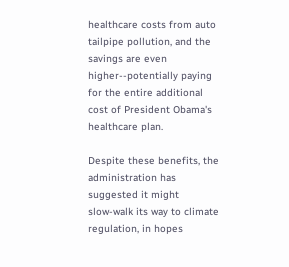healthcare costs from auto
tailpipe pollution, and the savings are even higher--potentially paying
for the entire additional cost of President Obama's healthcare plan.

Despite these benefits, the administration has suggested it might
slow-walk its way to climate regulation, in hopes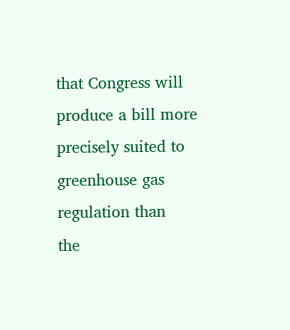that Congress will
produce a bill more precisely suited to greenhouse gas regulation than
the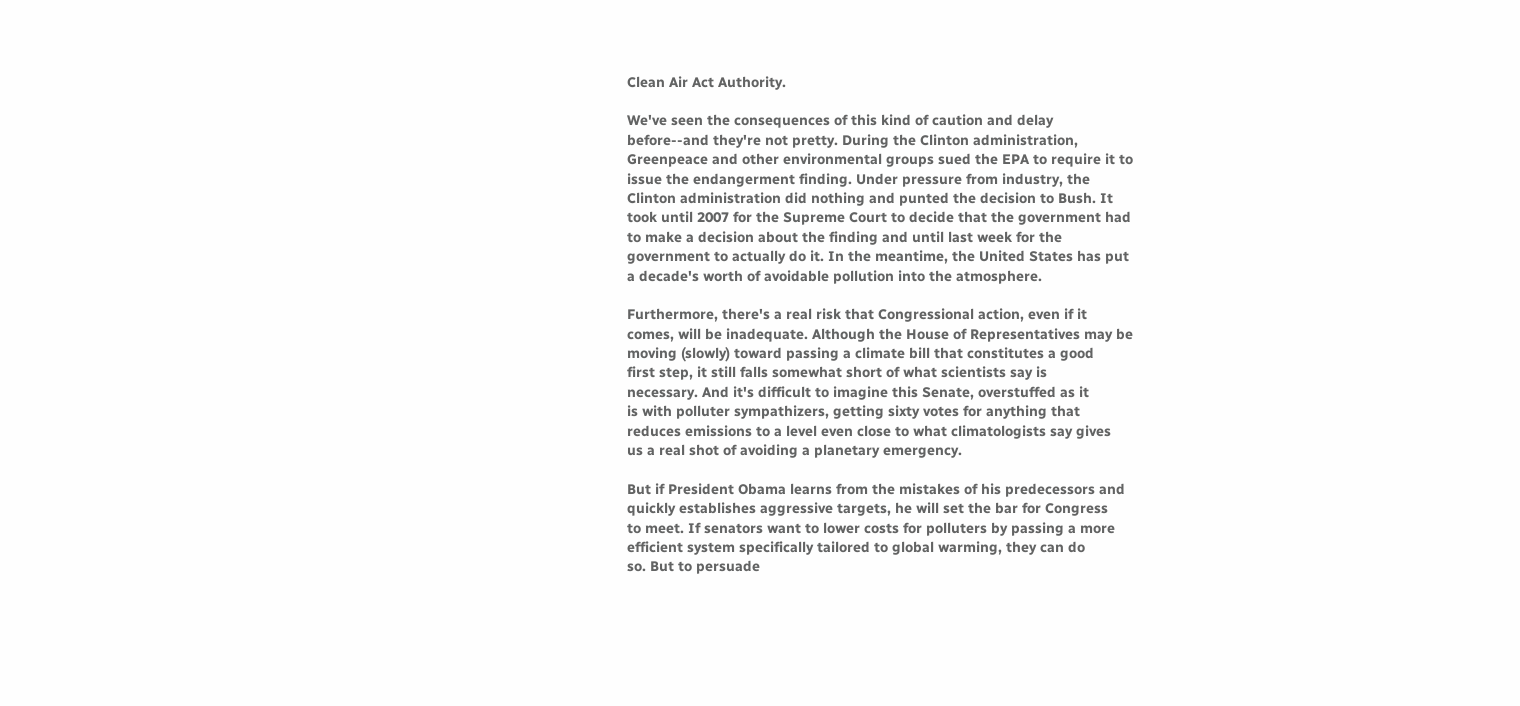Clean Air Act Authority.

We've seen the consequences of this kind of caution and delay
before--and they're not pretty. During the Clinton administration,
Greenpeace and other environmental groups sued the EPA to require it to
issue the endangerment finding. Under pressure from industry, the
Clinton administration did nothing and punted the decision to Bush. It
took until 2007 for the Supreme Court to decide that the government had
to make a decision about the finding and until last week for the
government to actually do it. In the meantime, the United States has put
a decade's worth of avoidable pollution into the atmosphere.

Furthermore, there's a real risk that Congressional action, even if it
comes, will be inadequate. Although the House of Representatives may be
moving (slowly) toward passing a climate bill that constitutes a good
first step, it still falls somewhat short of what scientists say is
necessary. And it's difficult to imagine this Senate, overstuffed as it
is with polluter sympathizers, getting sixty votes for anything that
reduces emissions to a level even close to what climatologists say gives
us a real shot of avoiding a planetary emergency.

But if President Obama learns from the mistakes of his predecessors and
quickly establishes aggressive targets, he will set the bar for Congress
to meet. If senators want to lower costs for polluters by passing a more
efficient system specifically tailored to global warming, they can do
so. But to persuade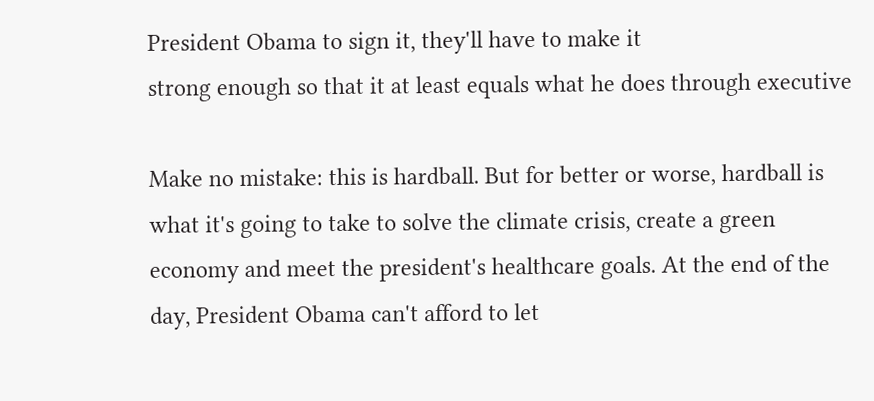President Obama to sign it, they'll have to make it
strong enough so that it at least equals what he does through executive

Make no mistake: this is hardball. But for better or worse, hardball is
what it's going to take to solve the climate crisis, create a green
economy and meet the president's healthcare goals. At the end of the
day, President Obama can't afford to let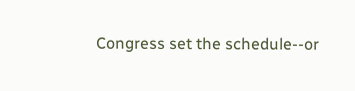Congress set the schedule--or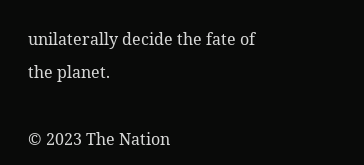unilaterally decide the fate of the planet.

© 2023 The Nation